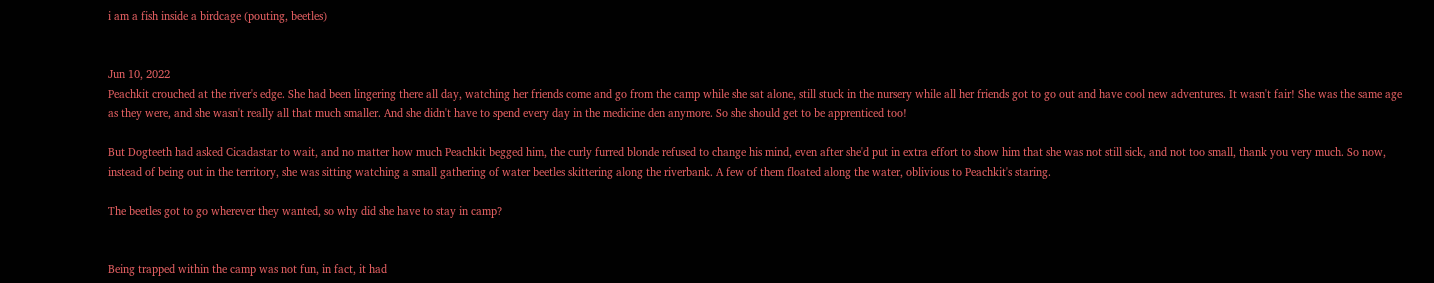i am a fish inside a birdcage (pouting, beetles)


Jun 10, 2022
Peachkit crouched at the river's edge. She had been lingering there all day, watching her friends come and go from the camp while she sat alone, still stuck in the nursery while all her friends got to go out and have cool new adventures. It wasn't fair! She was the same age as they were, and she wasn't really all that much smaller. And she didn't have to spend every day in the medicine den anymore. So she should get to be apprenticed too!

But Dogteeth had asked Cicadastar to wait, and no matter how much Peachkit begged him, the curly furred blonde refused to change his mind, even after she'd put in extra effort to show him that she was not still sick, and not too small, thank you very much. So now, instead of being out in the territory, she was sitting watching a small gathering of water beetles skittering along the riverbank. A few of them floated along the water, oblivious to Peachkit's staring.

The beetles got to go wherever they wanted, so why did she have to stay in camp?


Being trapped within the camp was not fun, in fact, it had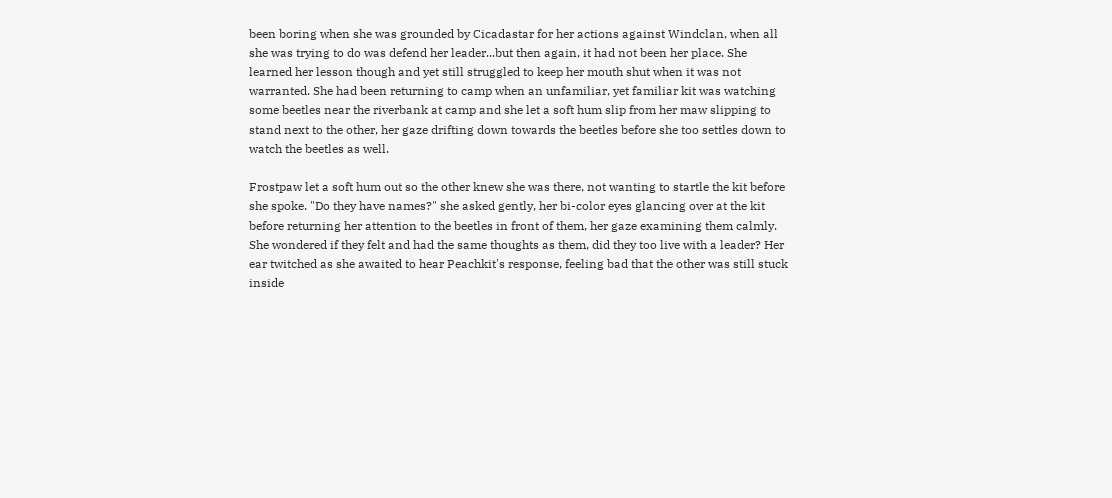been boring when she was grounded by Cicadastar for her actions against Windclan, when all she was trying to do was defend her leader...but then again, it had not been her place. She learned her lesson though and yet still struggled to keep her mouth shut when it was not warranted. She had been returning to camp when an unfamiliar, yet familiar kit was watching some beetles near the riverbank at camp and she let a soft hum slip from her maw slipping to stand next to the other, her gaze drifting down towards the beetles before she too settles down to watch the beetles as well.

Frostpaw let a soft hum out so the other knew she was there, not wanting to startle the kit before she spoke. "Do they have names?" she asked gently, her bi-color eyes glancing over at the kit before returning her attention to the beetles in front of them, her gaze examining them calmly. She wondered if they felt and had the same thoughts as them, did they too live with a leader? Her ear twitched as she awaited to hear Peachkit's response, feeling bad that the other was still stuck inside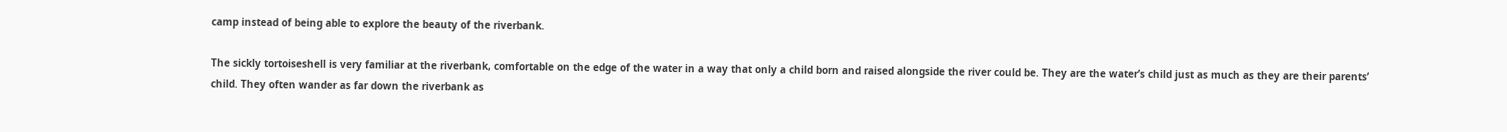camp instead of being able to explore the beauty of the riverbank.

The sickly tortoiseshell is very familiar at the riverbank, comfortable on the edge of the water in a way that only a child born and raised alongside the river could be. They are the water’s child just as much as they are their parents’ child. They often wander as far down the riverbank as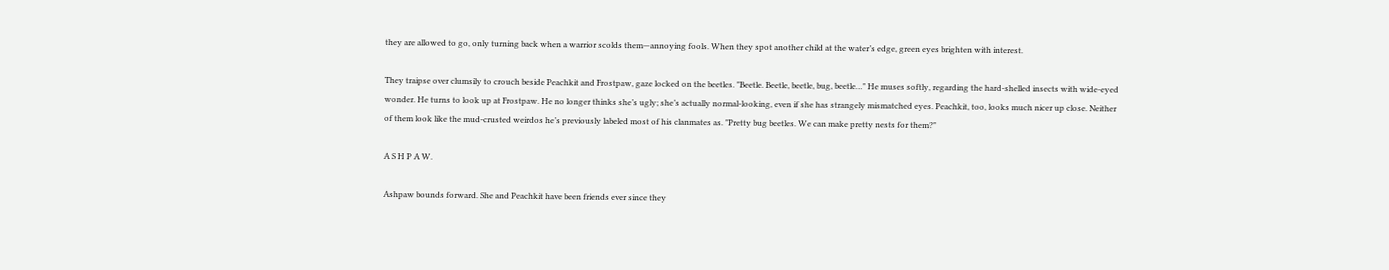they are allowed to go, only turning back when a warrior scolds them—annoying fools. When they spot another child at the water’s edge, green eyes brighten with interest.

They traipse over clumsily to crouch beside Peachkit and Frostpaw, gaze locked on the beetles. "Beetle. Beetle, beetle, bug, beetle…" He muses softly, regarding the hard-shelled insects with wide-eyed wonder. He turns to look up at Frostpaw. He no longer thinks she’s ugly; she’s actually normal-looking, even if she has strangely mismatched eyes. Peachkit, too, looks much nicer up close. Neither of them look like the mud-crusted weirdos he’s previously labeled most of his clanmates as. "Pretty bug beetles. We can make pretty nests for them?"

A S H P A W.

Ashpaw bounds forward. She and Peachkit have been friends ever since they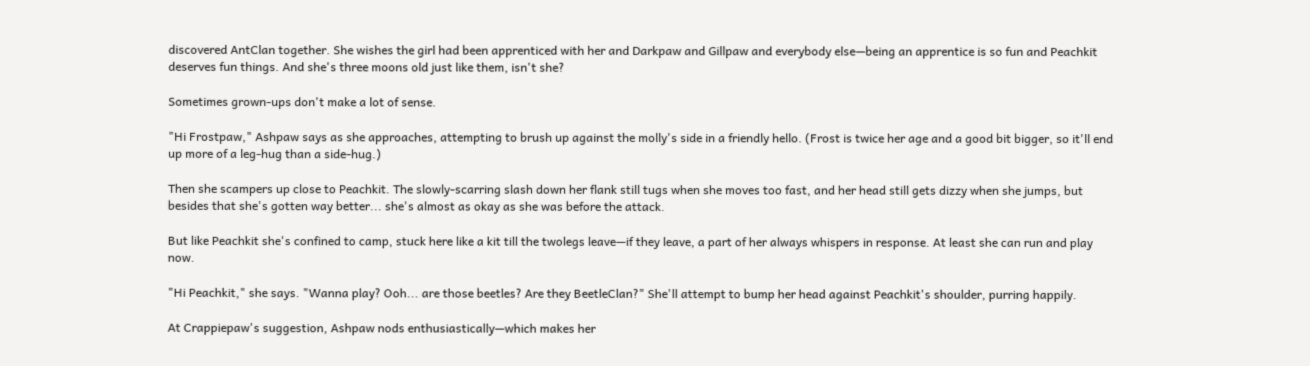discovered AntClan together. She wishes the girl had been apprenticed with her and Darkpaw and Gillpaw and everybody else—being an apprentice is so fun and Peachkit deserves fun things. And she's three moons old just like them, isn't she?

Sometimes grown-ups don't make a lot of sense.

"Hi Frostpaw," Ashpaw says as she approaches, attempting to brush up against the molly's side in a friendly hello. (Frost is twice her age and a good bit bigger, so it'll end up more of a leg-hug than a side-hug.)

Then she scampers up close to Peachkit. The slowly-scarring slash down her flank still tugs when she moves too fast, and her head still gets dizzy when she jumps, but besides that she's gotten way better... she's almost as okay as she was before the attack.

But like Peachkit she's confined to camp, stuck here like a kit till the twolegs leave—if they leave, a part of her always whispers in response. At least she can run and play now.

"Hi Peachkit," she says. "Wanna play? Ooh... are those beetles? Are they BeetleClan?" She'll attempt to bump her head against Peachkit's shoulder, purring happily.

At Crappiepaw's suggestion, Ashpaw nods enthusiastically—which makes her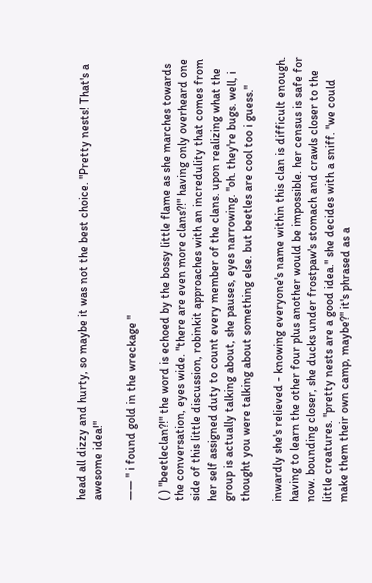head all dizzy and hurty, so maybe it was not the best choice. "Pretty nests! That's a awesome idea!"

—— " i found gold in the wreckage "

( ) "beetleclan?!" the word is echoed by the bossy little flame as she marches towards the conversation, eyes wide. "there are even more clans?!" having only overheard one side of this little discussion, robinkit approaches with an incredulity that comes from her self assigned duty to count every member of the clans. upon realizing what the group is actually talking about, she pauses, eyes narrowing. "oh. they're bugs. well, i thought you were talking about something else. but beetles are cool too i guess."

inwardly she's relieved - knowing everyone's name within this clan is difficult enough. having to learn the other four plus another would be impossible. her census is safe for now. bounding closer, she ducks under frostpaw's stomach and crawls closer to the little creatures. "pretty nests are a good idea." she decides with a sniff. "we could make them their own camp, maybe?" it's phrased as a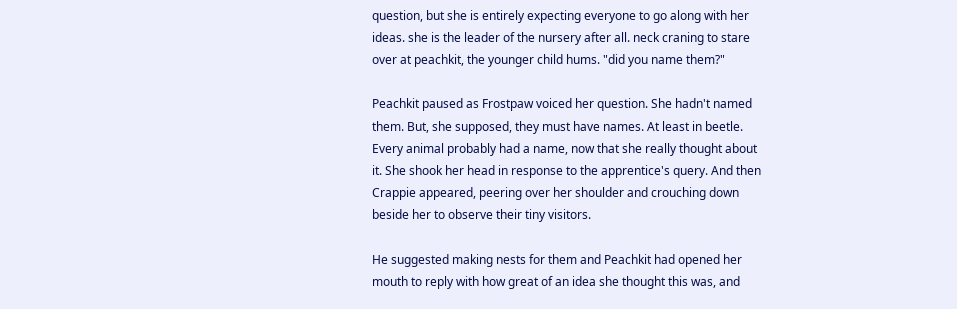question, but she is entirely expecting everyone to go along with her ideas. she is the leader of the nursery after all. neck craning to stare over at peachkit, the younger child hums. "did you name them?"

Peachkit paused as Frostpaw voiced her question. She hadn't named them. But, she supposed, they must have names. At least in beetle. Every animal probably had a name, now that she really thought about it. She shook her head in response to the apprentice's query. And then Crappie appeared, peering over her shoulder and crouching down beside her to observe their tiny visitors.

He suggested making nests for them and Peachkit had opened her mouth to reply with how great of an idea she thought this was, and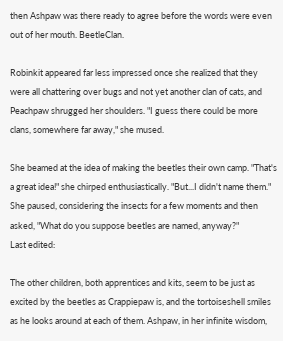then Ashpaw was there ready to agree before the words were even out of her mouth. BeetleClan.

Robinkit appeared far less impressed once she realized that they were all chattering over bugs and not yet another clan of cats, and Peachpaw shrugged her shoulders. "I guess there could be more clans, somewhere far away," she mused.

She beamed at the idea of making the beetles their own camp. "That's a great idea!" she chirped enthusiastically. "But...I didn't name them." She paused, considering the insects for a few moments and then asked, "What do you suppose beetles are named, anyway?"
Last edited:

The other children, both apprentices and kits, seem to be just as excited by the beetles as Crappiepaw is, and the tortoiseshell smiles as he looks around at each of them. Ashpaw, in her infinite wisdom,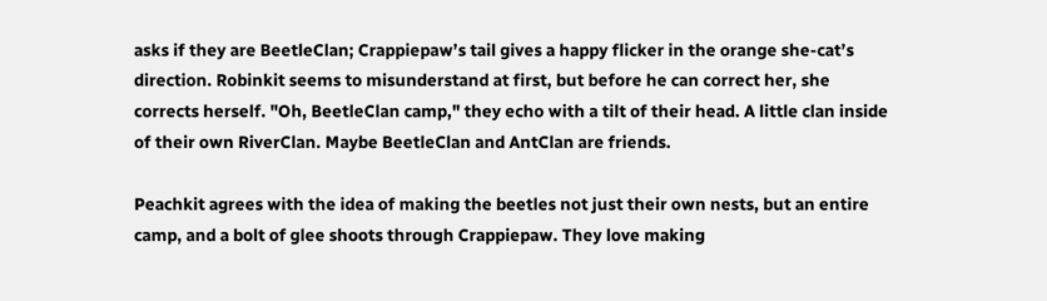asks if they are BeetleClan; Crappiepaw’s tail gives a happy flicker in the orange she-cat’s direction. Robinkit seems to misunderstand at first, but before he can correct her, she corrects herself. "Oh, BeetleClan camp," they echo with a tilt of their head. A little clan inside of their own RiverClan. Maybe BeetleClan and AntClan are friends.

Peachkit agrees with the idea of making the beetles not just their own nests, but an entire camp, and a bolt of glee shoots through Crappiepaw. They love making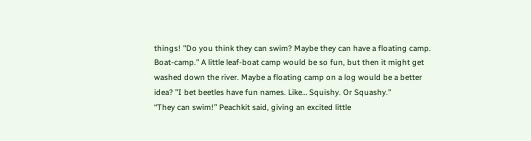things! "Do you think they can swim? Maybe they can have a floating camp. Boat-camp." A little leaf-boat camp would be so fun, but then it might get washed down the river. Maybe a floating camp on a log would be a better idea? "I bet beetles have fun names. Like… Squishy. Or Squashy."
“They can swim!” Peachkit said, giving an excited little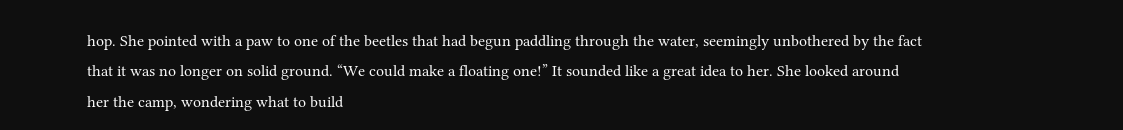hop. She pointed with a paw to one of the beetles that had begun paddling through the water, seemingly unbothered by the fact that it was no longer on solid ground. “We could make a floating one!” It sounded like a great idea to her. She looked around her the camp, wondering what to build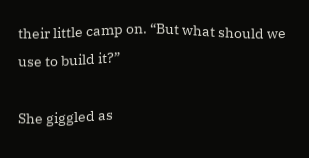their little camp on. “But what should we use to build it?”

She giggled as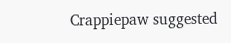Crappiepaw suggested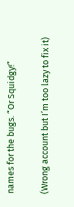names for the bugs. “Or Squidgy!”

(Wrong account but I’m too lazy to fix it)